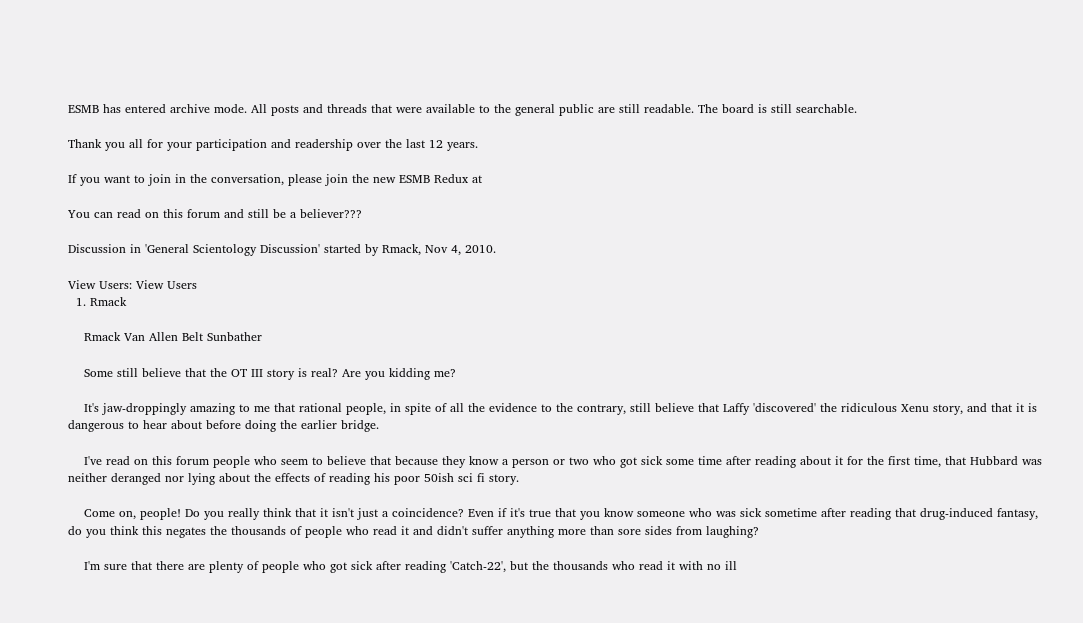ESMB has entered archive mode. All posts and threads that were available to the general public are still readable. The board is still searchable.

Thank you all for your participation and readership over the last 12 years.

If you want to join in the conversation, please join the new ESMB Redux at

You can read on this forum and still be a believer???

Discussion in 'General Scientology Discussion' started by Rmack, Nov 4, 2010.

View Users: View Users
  1. Rmack

    Rmack Van Allen Belt Sunbather

    Some still believe that the OT III story is real? Are you kidding me?

    It's jaw-droppingly amazing to me that rational people, in spite of all the evidence to the contrary, still believe that Laffy 'discovered' the ridiculous Xenu story, and that it is dangerous to hear about before doing the earlier bridge.

    I've read on this forum people who seem to believe that because they know a person or two who got sick some time after reading about it for the first time, that Hubbard was neither deranged nor lying about the effects of reading his poor 50ish sci fi story.

    Come on, people! Do you really think that it isn't just a coincidence? Even if it's true that you know someone who was sick sometime after reading that drug-induced fantasy, do you think this negates the thousands of people who read it and didn't suffer anything more than sore sides from laughing?

    I'm sure that there are plenty of people who got sick after reading 'Catch-22', but the thousands who read it with no ill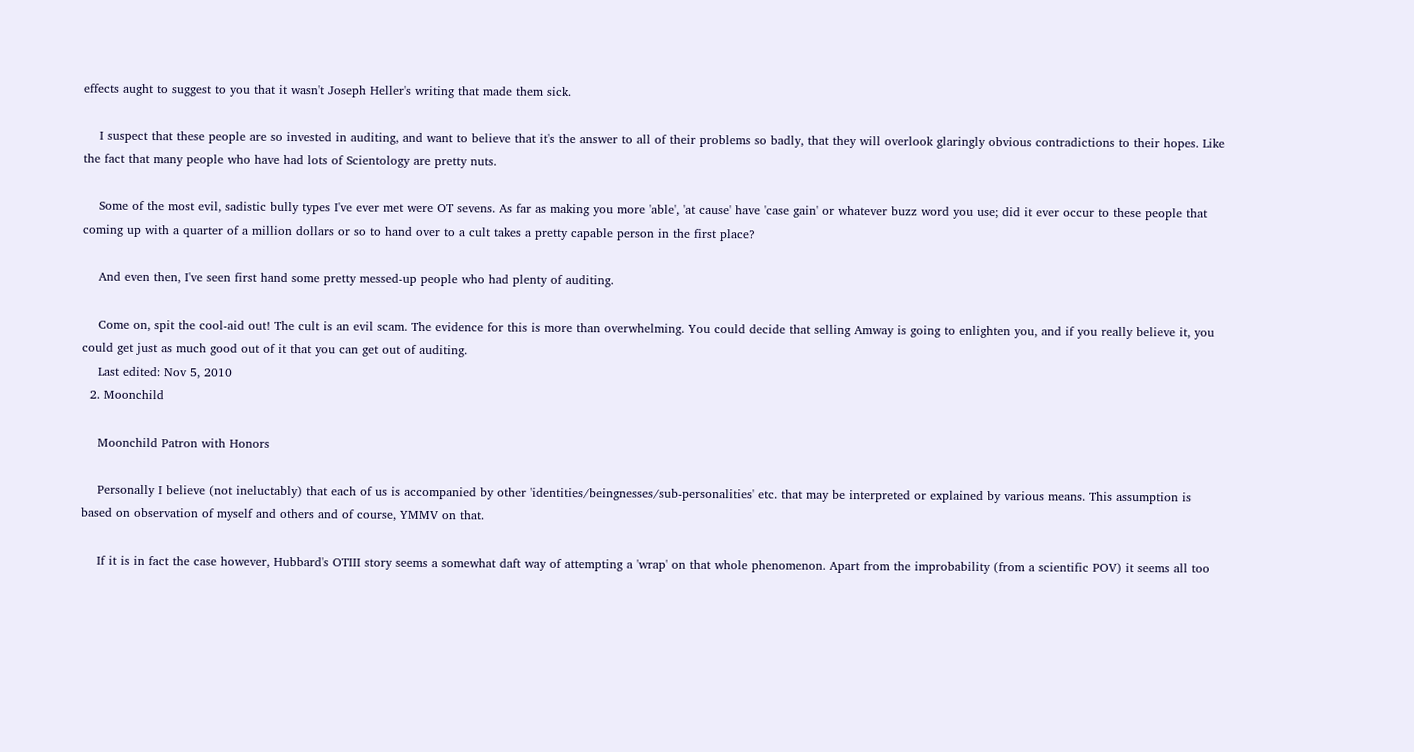effects aught to suggest to you that it wasn't Joseph Heller's writing that made them sick.

    I suspect that these people are so invested in auditing, and want to believe that it's the answer to all of their problems so badly, that they will overlook glaringly obvious contradictions to their hopes. Like the fact that many people who have had lots of Scientology are pretty nuts.

    Some of the most evil, sadistic bully types I've ever met were OT sevens. As far as making you more 'able', 'at cause' have 'case gain' or whatever buzz word you use; did it ever occur to these people that coming up with a quarter of a million dollars or so to hand over to a cult takes a pretty capable person in the first place?

    And even then, I've seen first hand some pretty messed-up people who had plenty of auditing.

    Come on, spit the cool-aid out! The cult is an evil scam. The evidence for this is more than overwhelming. You could decide that selling Amway is going to enlighten you, and if you really believe it, you could get just as much good out of it that you can get out of auditing.
    Last edited: Nov 5, 2010
  2. Moonchild

    Moonchild Patron with Honors

    Personally I believe (not ineluctably) that each of us is accompanied by other 'identities/beingnesses/sub-personalities' etc. that may be interpreted or explained by various means. This assumption is based on observation of myself and others and of course, YMMV on that.

    If it is in fact the case however, Hubbard's OTIII story seems a somewhat daft way of attempting a 'wrap' on that whole phenomenon. Apart from the improbability (from a scientific POV) it seems all too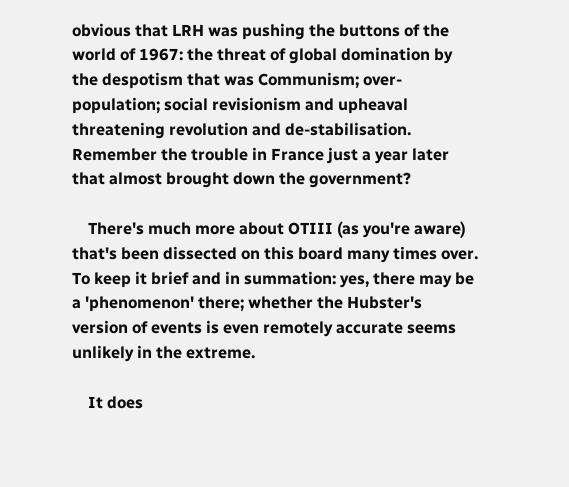obvious that LRH was pushing the buttons of the world of 1967: the threat of global domination by the despotism that was Communism; over-population; social revisionism and upheaval threatening revolution and de-stabilisation. Remember the trouble in France just a year later that almost brought down the government?

    There's much more about OTIII (as you're aware) that's been dissected on this board many times over. To keep it brief and in summation: yes, there may be a 'phenomenon' there; whether the Hubster's version of events is even remotely accurate seems unlikely in the extreme.

    It does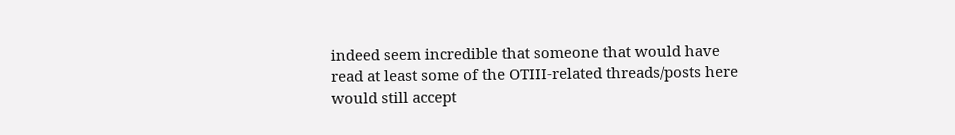indeed seem incredible that someone that would have read at least some of the OTIII-related threads/posts here would still accept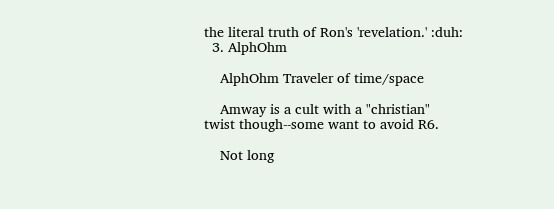the literal truth of Ron's 'revelation.' :duh:
  3. AlphOhm

    AlphOhm Traveler of time/space

    Amway is a cult with a "christian" twist though--some want to avoid R6.

    Not long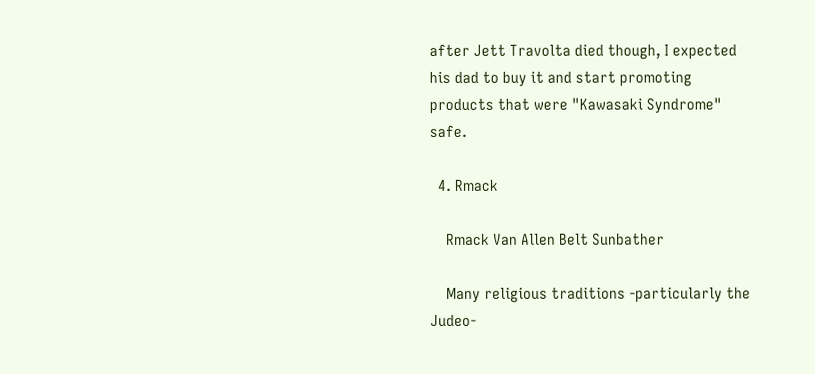after Jett Travolta died though, I expected his dad to buy it and start promoting products that were "Kawasaki Syndrome" safe.

  4. Rmack

    Rmack Van Allen Belt Sunbather

    Many religious traditions -particularly the Judeo-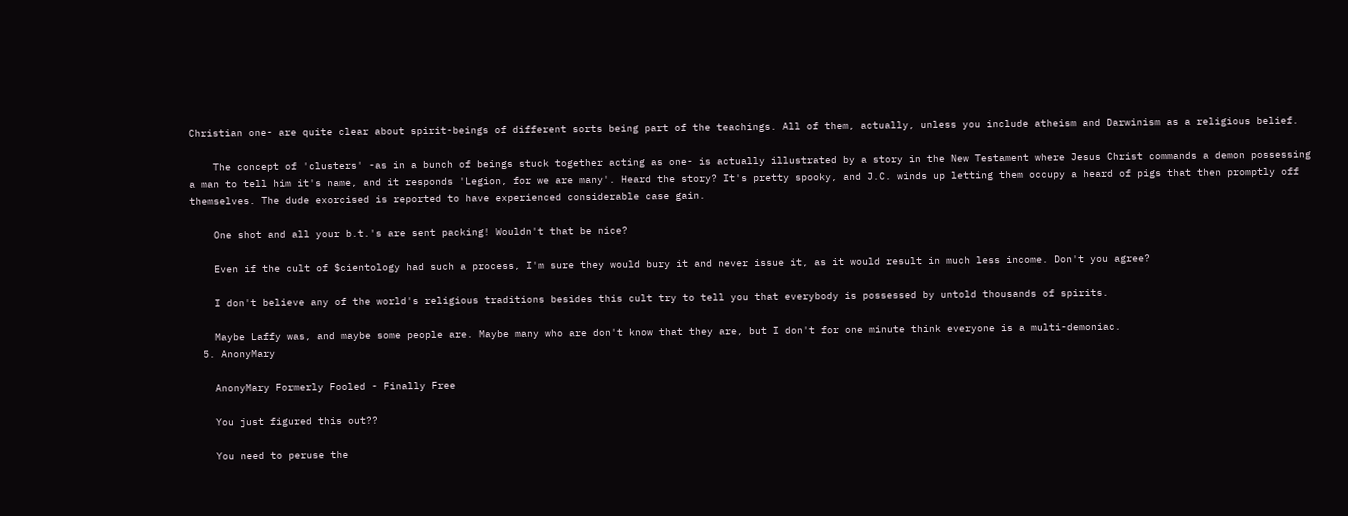Christian one- are quite clear about spirit-beings of different sorts being part of the teachings. All of them, actually, unless you include atheism and Darwinism as a religious belief.

    The concept of 'clusters' -as in a bunch of beings stuck together acting as one- is actually illustrated by a story in the New Testament where Jesus Christ commands a demon possessing a man to tell him it's name, and it responds 'Legion, for we are many'. Heard the story? It's pretty spooky, and J.C. winds up letting them occupy a heard of pigs that then promptly off themselves. The dude exorcised is reported to have experienced considerable case gain.

    One shot and all your b.t.'s are sent packing! Wouldn't that be nice?

    Even if the cult of $cientology had such a process, I'm sure they would bury it and never issue it, as it would result in much less income. Don't you agree?

    I don't believe any of the world's religious traditions besides this cult try to tell you that everybody is possessed by untold thousands of spirits.

    Maybe Laffy was, and maybe some people are. Maybe many who are don't know that they are, but I don't for one minute think everyone is a multi-demoniac.
  5. AnonyMary

    AnonyMary Formerly Fooled - Finally Free

    You just figured this out??

    You need to peruse the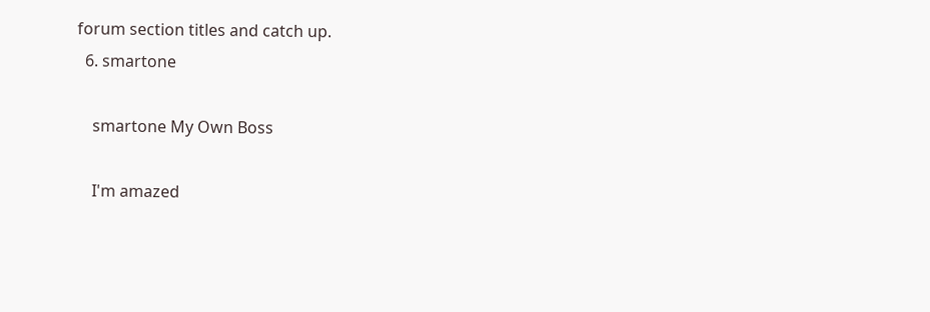forum section titles and catch up.
  6. smartone

    smartone My Own Boss

    I'm amazed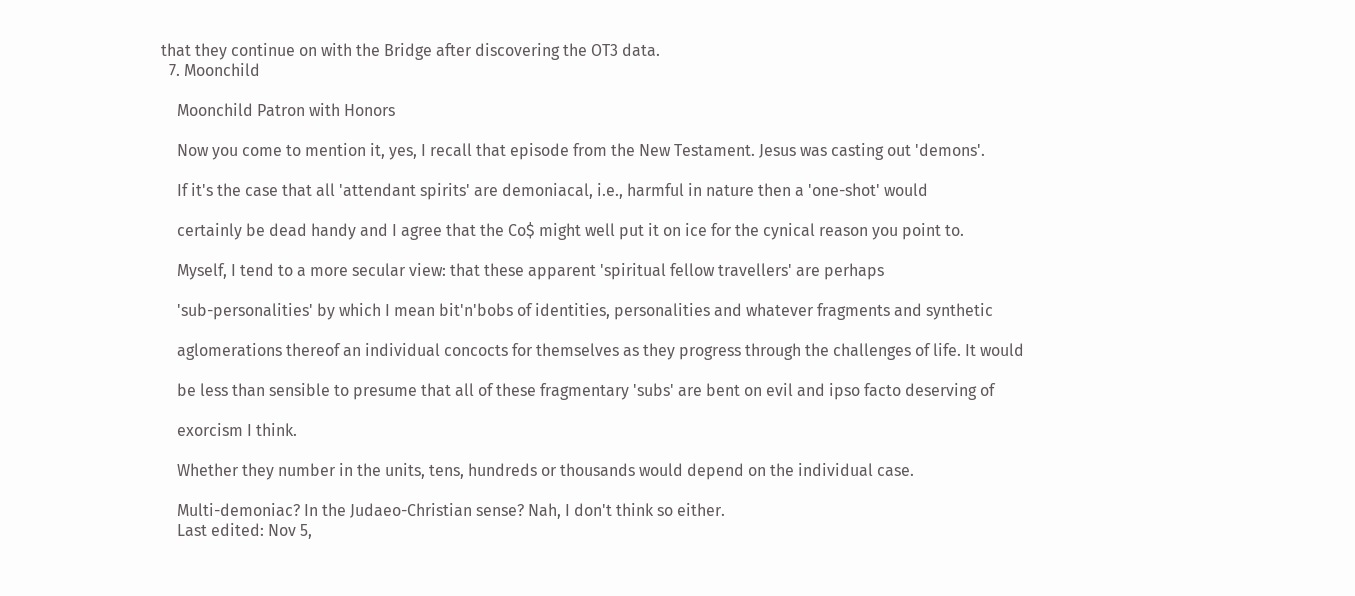that they continue on with the Bridge after discovering the OT3 data.
  7. Moonchild

    Moonchild Patron with Honors

    Now you come to mention it, yes, I recall that episode from the New Testament. Jesus was casting out 'demons'.

    If it's the case that all 'attendant spirits' are demoniacal, i.e., harmful in nature then a 'one-shot' would

    certainly be dead handy and I agree that the Co$ might well put it on ice for the cynical reason you point to.

    Myself, I tend to a more secular view: that these apparent 'spiritual fellow travellers' are perhaps

    'sub-personalities' by which I mean bit'n'bobs of identities, personalities and whatever fragments and synthetic

    aglomerations thereof an individual concocts for themselves as they progress through the challenges of life. It would

    be less than sensible to presume that all of these fragmentary 'subs' are bent on evil and ipso facto deserving of

    exorcism I think.

    Whether they number in the units, tens, hundreds or thousands would depend on the individual case.

    Multi-demoniac? In the Judaeo-Christian sense? Nah, I don't think so either.
    Last edited: Nov 5,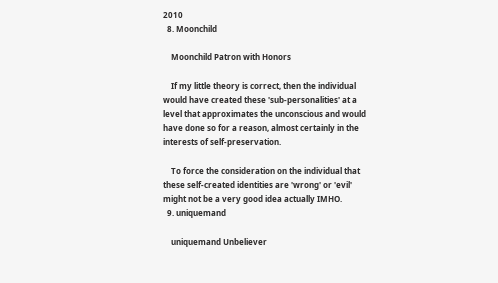2010
  8. Moonchild

    Moonchild Patron with Honors

    If my little theory is correct, then the individual would have created these 'sub-personalities' at a level that approximates the unconscious and would have done so for a reason, almost certainly in the interests of self-preservation.

    To force the consideration on the individual that these self-created identities are 'wrong' or 'evil' might not be a very good idea actually IMHO.
  9. uniquemand

    uniquemand Unbeliever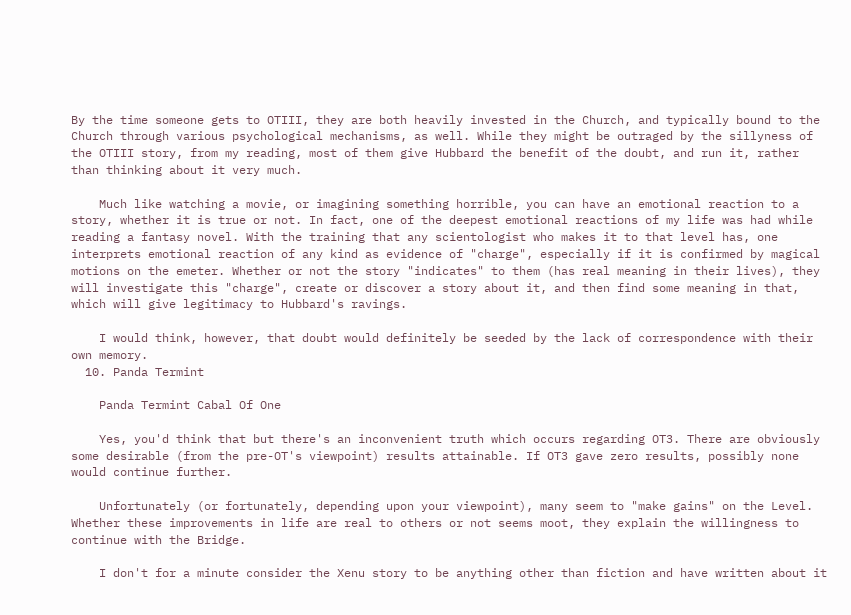By the time someone gets to OTIII, they are both heavily invested in the Church, and typically bound to the Church through various psychological mechanisms, as well. While they might be outraged by the sillyness of the OTIII story, from my reading, most of them give Hubbard the benefit of the doubt, and run it, rather than thinking about it very much.

    Much like watching a movie, or imagining something horrible, you can have an emotional reaction to a story, whether it is true or not. In fact, one of the deepest emotional reactions of my life was had while reading a fantasy novel. With the training that any scientologist who makes it to that level has, one interprets emotional reaction of any kind as evidence of "charge", especially if it is confirmed by magical motions on the emeter. Whether or not the story "indicates" to them (has real meaning in their lives), they will investigate this "charge", create or discover a story about it, and then find some meaning in that, which will give legitimacy to Hubbard's ravings.

    I would think, however, that doubt would definitely be seeded by the lack of correspondence with their own memory.
  10. Panda Termint

    Panda Termint Cabal Of One

    Yes, you'd think that but there's an inconvenient truth which occurs regarding OT3. There are obviously some desirable (from the pre-OT's viewpoint) results attainable. If OT3 gave zero results, possibly none would continue further.

    Unfortunately (or fortunately, depending upon your viewpoint), many seem to "make gains" on the Level. Whether these improvements in life are real to others or not seems moot, they explain the willingness to continue with the Bridge.

    I don't for a minute consider the Xenu story to be anything other than fiction and have written about it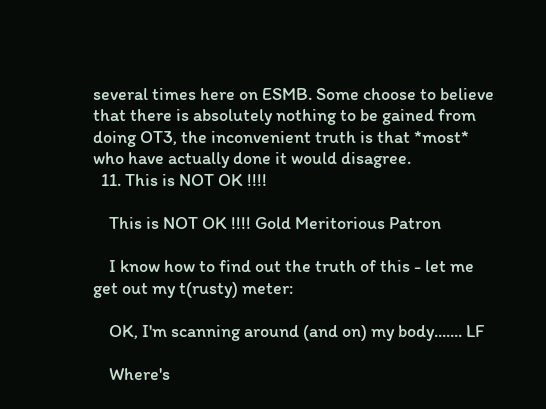several times here on ESMB. Some choose to believe that there is absolutely nothing to be gained from doing OT3, the inconvenient truth is that *most* who have actually done it would disagree.
  11. This is NOT OK !!!!

    This is NOT OK !!!! Gold Meritorious Patron

    I know how to find out the truth of this - let me get out my t(rusty) meter:

    OK, I'm scanning around (and on) my body....... LF

    Where's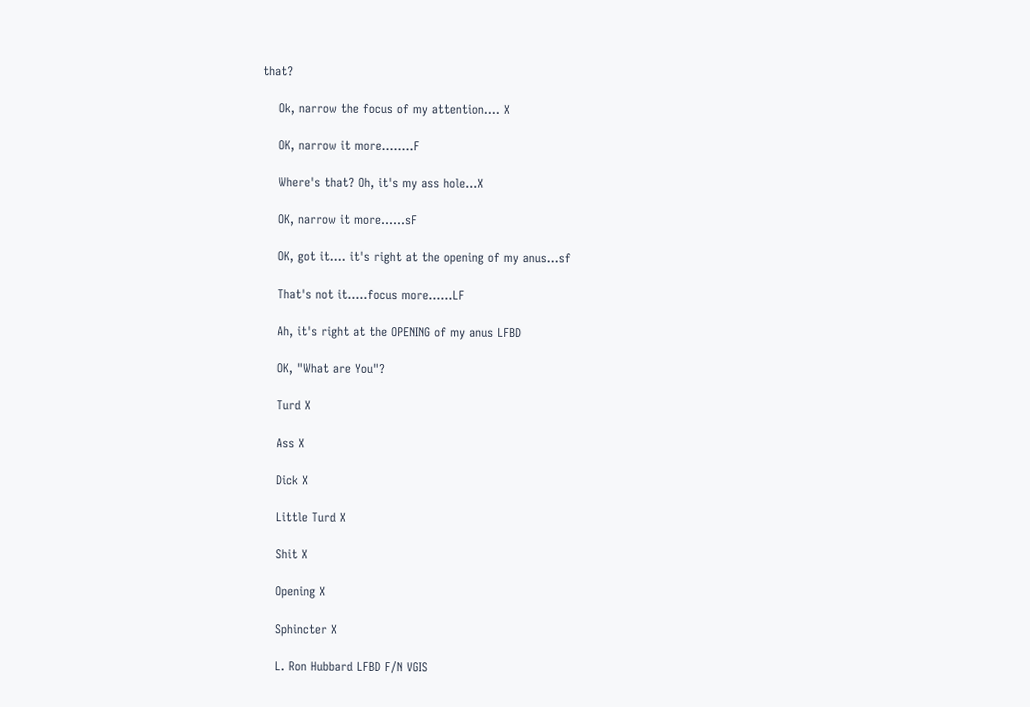that?

    Ok, narrow the focus of my attention.... X

    OK, narrow it more........F

    Where's that? Oh, it's my ass hole...X

    OK, narrow it more......sF

    OK, got it.... it's right at the opening of my anus...sf

    That's not it.....focus more......LF

    Ah, it's right at the OPENING of my anus LFBD

    OK, "What are You"?

    Turd X

    Ass X

    Dick X

    Little Turd X

    Shit X

    Opening X

    Sphincter X

    L. Ron Hubbard LFBD F/N VGIS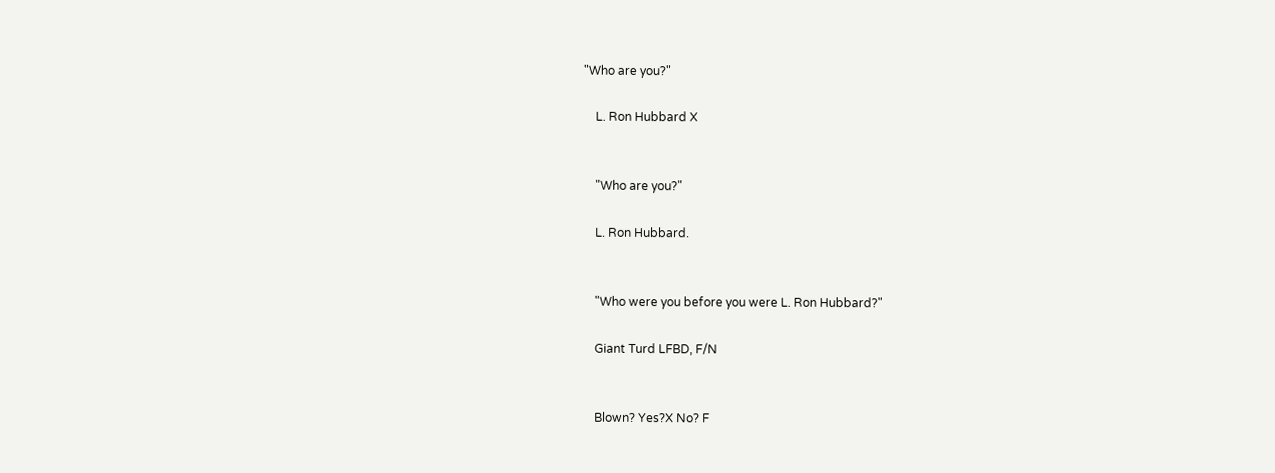"Who are you?"

    L. Ron Hubbard X


    "Who are you?"

    L. Ron Hubbard.


    "Who were you before you were L. Ron Hubbard?"

    Giant Turd LFBD, F/N


    Blown? Yes?X No? F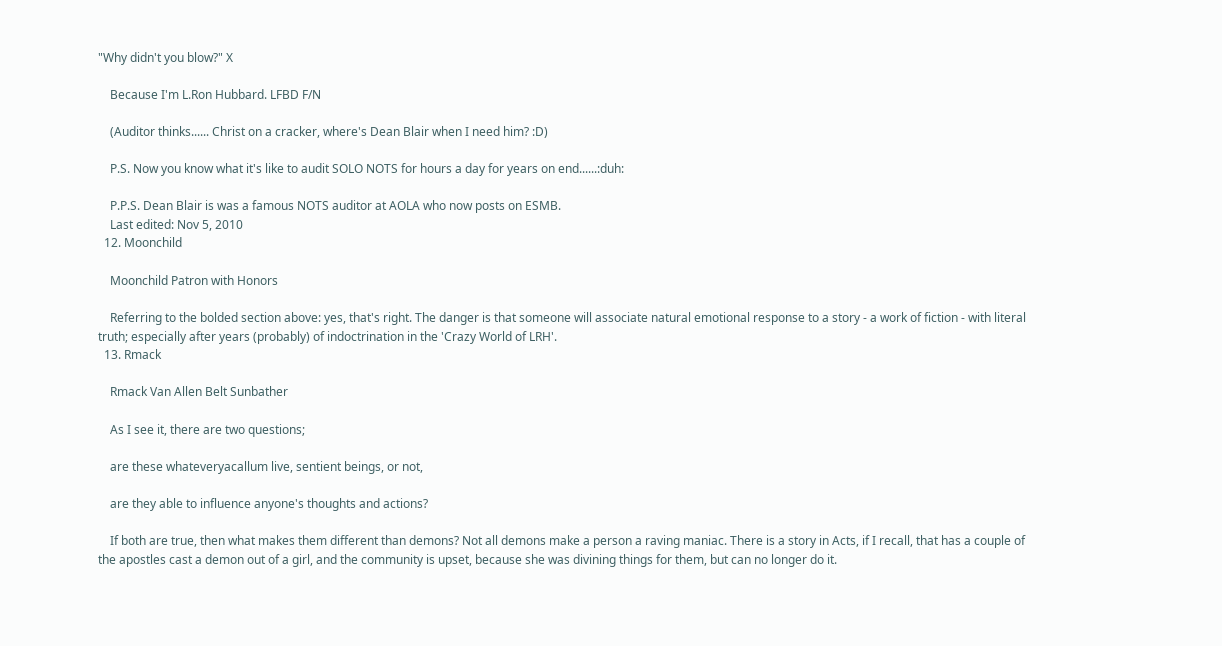"Why didn't you blow?" X

    Because I'm L.Ron Hubbard. LFBD F/N

    (Auditor thinks...... Christ on a cracker, where's Dean Blair when I need him? :D)

    P.S. Now you know what it's like to audit SOLO NOTS for hours a day for years on end......:duh:

    P.P.S. Dean Blair is was a famous NOTS auditor at AOLA who now posts on ESMB.
    Last edited: Nov 5, 2010
  12. Moonchild

    Moonchild Patron with Honors

    Referring to the bolded section above: yes, that's right. The danger is that someone will associate natural emotional response to a story - a work of fiction - with literal truth; especially after years (probably) of indoctrination in the 'Crazy World of LRH'.
  13. Rmack

    Rmack Van Allen Belt Sunbather

    As I see it, there are two questions;

    are these whateveryacallum live, sentient beings, or not,

    are they able to influence anyone's thoughts and actions?

    If both are true, then what makes them different than demons? Not all demons make a person a raving maniac. There is a story in Acts, if I recall, that has a couple of the apostles cast a demon out of a girl, and the community is upset, because she was divining things for them, but can no longer do it.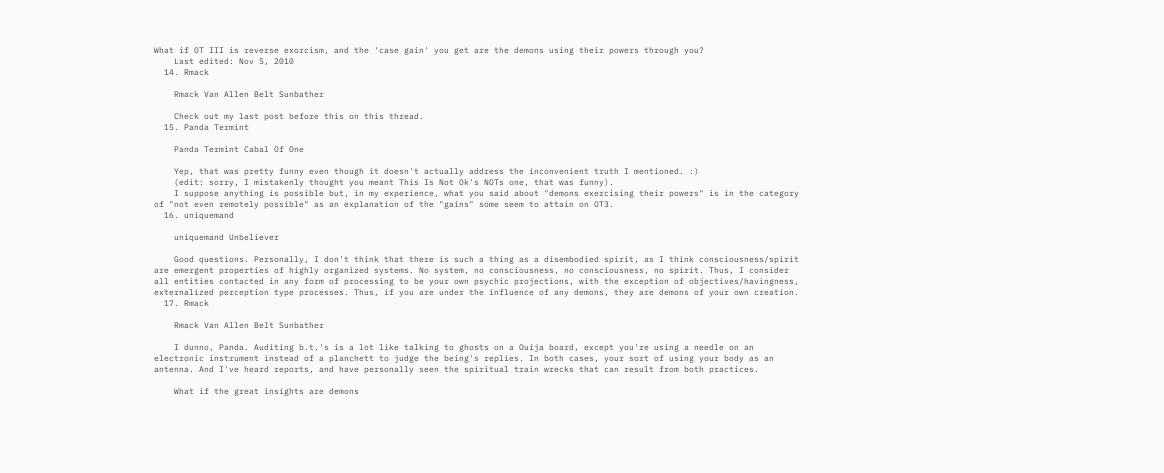What if OT III is reverse exorcism, and the 'case gain' you get are the demons using their powers through you?
    Last edited: Nov 5, 2010
  14. Rmack

    Rmack Van Allen Belt Sunbather

    Check out my last post before this on this thread.
  15. Panda Termint

    Panda Termint Cabal Of One

    Yep, that was pretty funny even though it doesn't actually address the inconvenient truth I mentioned. :)
    (edit: sorry, I mistakenly thought you meant This Is Not Ok's NOTs one, that was funny).
    I suppose anything is possible but, in my experience, what you said about "demons exercising their powers" is in the category of "not even remotely possible" as an explanation of the "gains" some seem to attain on OT3.
  16. uniquemand

    uniquemand Unbeliever

    Good questions. Personally, I don't think that there is such a thing as a disembodied spirit, as I think consciousness/spirit are emergent properties of highly organized systems. No system, no consciousness, no consciousness, no spirit. Thus, I consider all entities contacted in any form of processing to be your own psychic projections, with the exception of objectives/havingness, externalized perception type processes. Thus, if you are under the influence of any demons, they are demons of your own creation.
  17. Rmack

    Rmack Van Allen Belt Sunbather

    I dunno, Panda. Auditing b.t.'s is a lot like talking to ghosts on a Ouija board, except you're using a needle on an electronic instrument instead of a planchett to judge the being's replies. In both cases, your sort of using your body as an antenna. And I've heard reports, and have personally seen the spiritual train wrecks that can result from both practices.

    What if the great insights are demons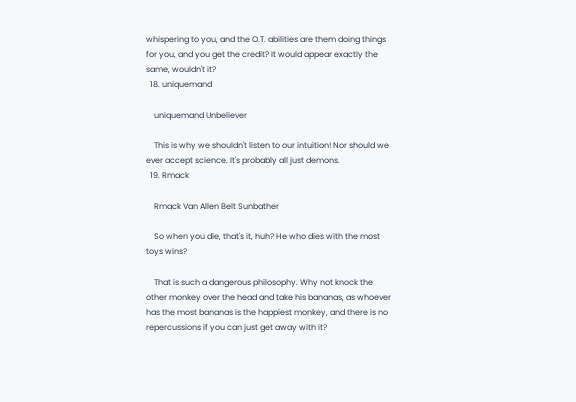whispering to you, and the O.T. abilities are them doing things for you, and you get the credit? It would appear exactly the same, wouldn't it?
  18. uniquemand

    uniquemand Unbeliever

    This is why we shouldn't listen to our intuition! Nor should we ever accept science. It's probably all just demons.
  19. Rmack

    Rmack Van Allen Belt Sunbather

    So when you die, that's it, huh? He who dies with the most toys wins?

    That is such a dangerous philosophy. Why not knock the other monkey over the head and take his bananas, as whoever has the most bananas is the happiest monkey, and there is no repercussions if you can just get away with it?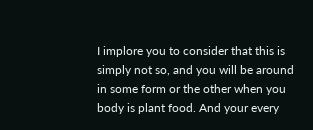I implore you to consider that this is simply not so, and you will be around in some form or the other when you body is plant food. And your every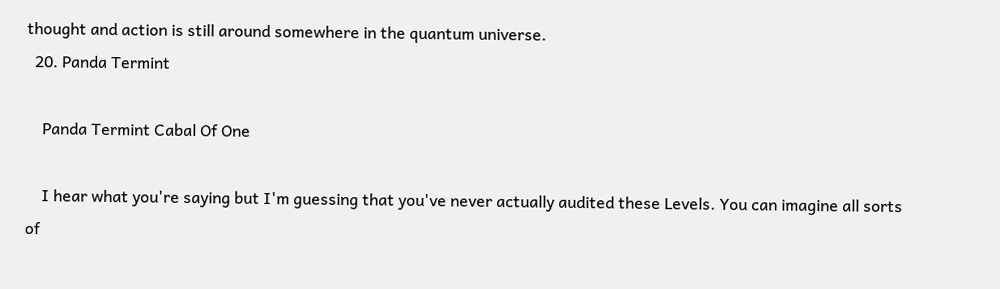thought and action is still around somewhere in the quantum universe.
  20. Panda Termint

    Panda Termint Cabal Of One

    I hear what you're saying but I'm guessing that you've never actually audited these Levels. You can imagine all sorts of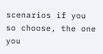scenarios if you so choose, the one you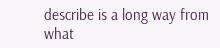describe is a long way from what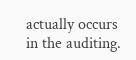actually occurs in the auditing.